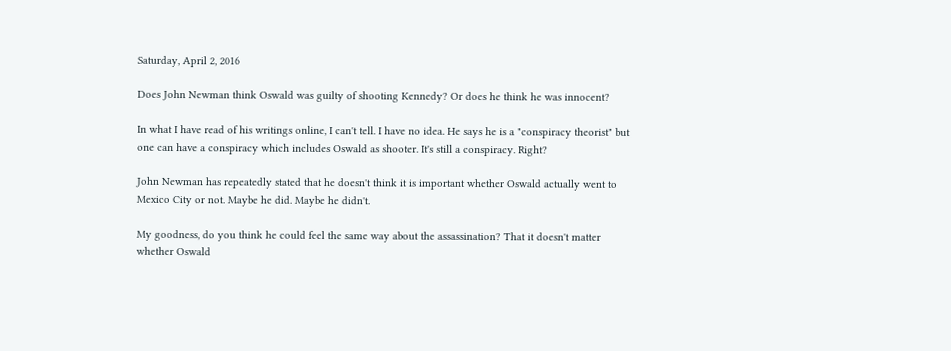Saturday, April 2, 2016

Does John Newman think Oswald was guilty of shooting Kennedy? Or does he think he was innocent?

In what I have read of his writings online, I can't tell. I have no idea. He says he is a "conspiracy theorist" but one can have a conspiracy which includes Oswald as shooter. It's still a conspiracy. Right?

John Newman has repeatedly stated that he doesn't think it is important whether Oswald actually went to Mexico City or not. Maybe he did. Maybe he didn't.

My goodness, do you think he could feel the same way about the assassination? That it doesn't matter whether Oswald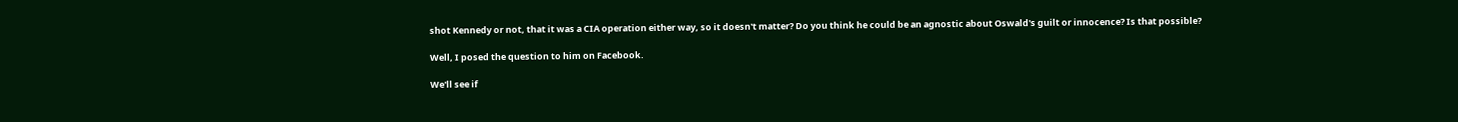shot Kennedy or not, that it was a CIA operation either way, so it doesn't matter? Do you think he could be an agnostic about Oswald's guilt or innocence? Is that possible?

Well, I posed the question to him on Facebook.

We'll see if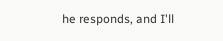he responds, and I'll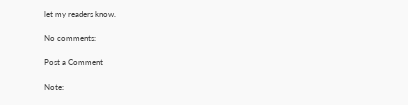let my readers know.

No comments:

Post a Comment

Note: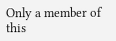Only a member of this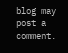blog may post a comment.